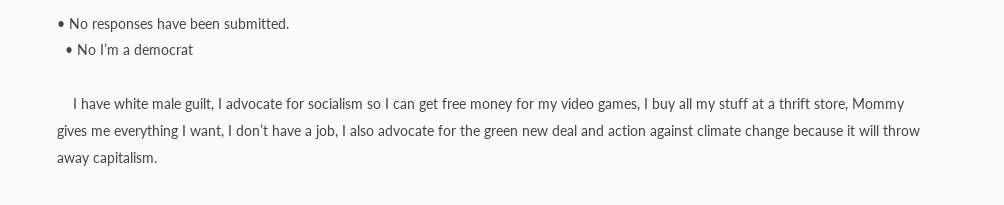• No responses have been submitted.
  • No I’m a democrat

    I have white male guilt, I advocate for socialism so I can get free money for my video games, I buy all my stuff at a thrift store, Mommy gives me everything I want, I don’t have a job, I also advocate for the green new deal and action against climate change because it will throw away capitalism.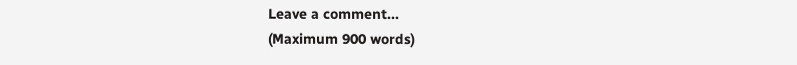Leave a comment...
(Maximum 900 words)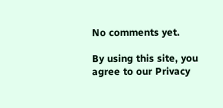No comments yet.

By using this site, you agree to our Privacy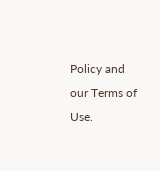Policy and our Terms of Use.